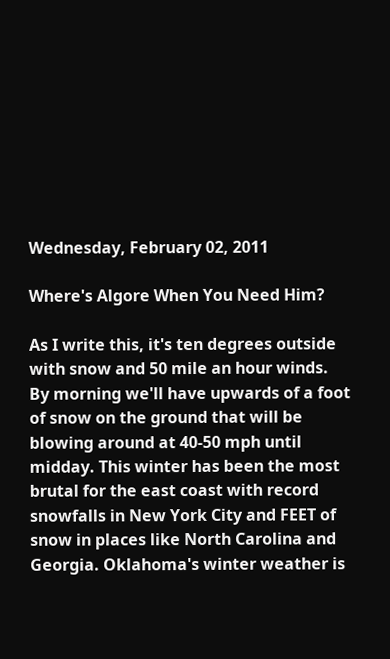Wednesday, February 02, 2011

Where's Algore When You Need Him?

As I write this, it's ten degrees outside with snow and 50 mile an hour winds. By morning we'll have upwards of a foot of snow on the ground that will be blowing around at 40-50 mph until midday. This winter has been the most brutal for the east coast with record snowfalls in New York City and FEET of snow in places like North Carolina and Georgia. Oklahoma's winter weather is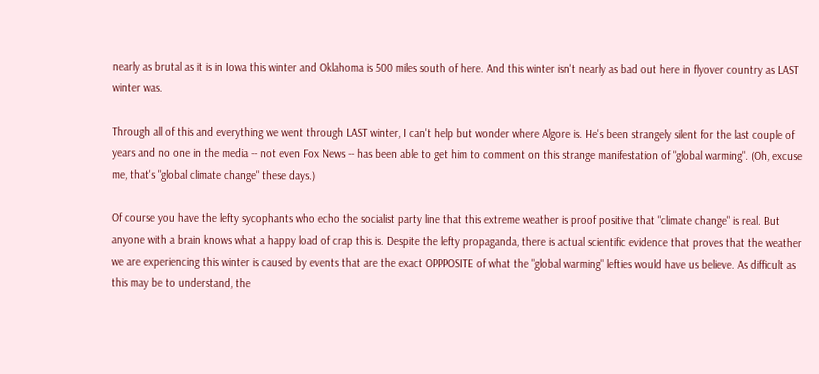nearly as brutal as it is in Iowa this winter and Oklahoma is 500 miles south of here. And this winter isn't nearly as bad out here in flyover country as LAST winter was.

Through all of this and everything we went through LAST winter, I can't help but wonder where Algore is. He's been strangely silent for the last couple of years and no one in the media -- not even Fox News -- has been able to get him to comment on this strange manifestation of "global warming". (Oh, excuse me, that's "global climate change" these days.)

Of course you have the lefty sycophants who echo the socialist party line that this extreme weather is proof positive that "climate change" is real. But anyone with a brain knows what a happy load of crap this is. Despite the lefty propaganda, there is actual scientific evidence that proves that the weather we are experiencing this winter is caused by events that are the exact OPPPOSITE of what the "global warming" lefties would have us believe. As difficult as this may be to understand, the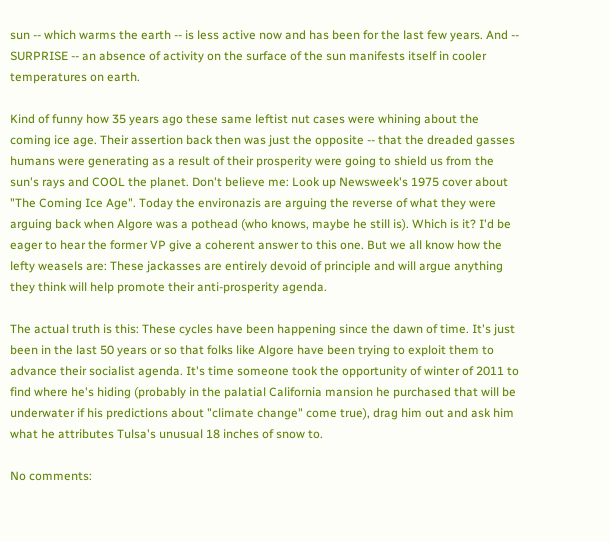sun -- which warms the earth -- is less active now and has been for the last few years. And -- SURPRISE -- an absence of activity on the surface of the sun manifests itself in cooler temperatures on earth.

Kind of funny how 35 years ago these same leftist nut cases were whining about the coming ice age. Their assertion back then was just the opposite -- that the dreaded gasses humans were generating as a result of their prosperity were going to shield us from the sun's rays and COOL the planet. Don't believe me: Look up Newsweek's 1975 cover about "The Coming Ice Age". Today the environazis are arguing the reverse of what they were arguing back when Algore was a pothead (who knows, maybe he still is). Which is it? I'd be eager to hear the former VP give a coherent answer to this one. But we all know how the lefty weasels are: These jackasses are entirely devoid of principle and will argue anything they think will help promote their anti-prosperity agenda.

The actual truth is this: These cycles have been happening since the dawn of time. It's just been in the last 50 years or so that folks like Algore have been trying to exploit them to advance their socialist agenda. It's time someone took the opportunity of winter of 2011 to find where he's hiding (probably in the palatial California mansion he purchased that will be underwater if his predictions about "climate change" come true), drag him out and ask him what he attributes Tulsa's unusual 18 inches of snow to.

No comments: